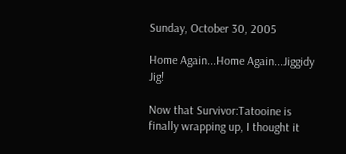Sunday, October 30, 2005

Home Again...Home Again...Jiggidy Jig!

Now that Survivor:Tatooine is finally wrapping up, I thought it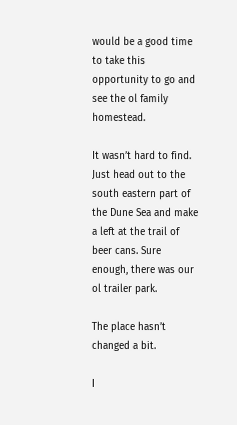would be a good time to take this opportunity to go and see the ol family homestead.

It wasn’t hard to find. Just head out to the south eastern part of the Dune Sea and make a left at the trail of beer cans. Sure enough, there was our ol trailer park.

The place hasn’t changed a bit.

I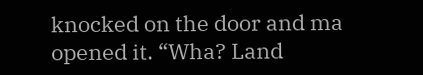knocked on the door and ma opened it. “Wha? Land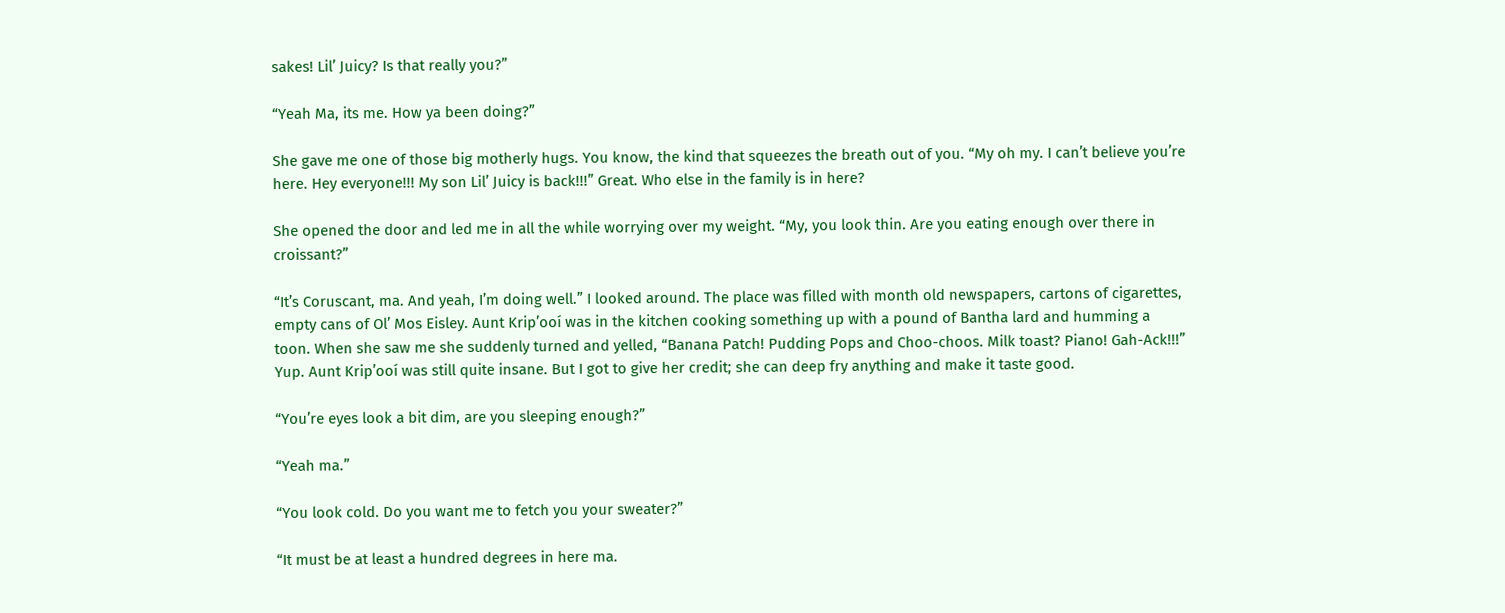sakes! Lil’ Juicy? Is that really you?”

“Yeah Ma, its me. How ya been doing?”

She gave me one of those big motherly hugs. You know, the kind that squeezes the breath out of you. “My oh my. I can’t believe you’re here. Hey everyone!!! My son Lil’ Juicy is back!!!” Great. Who else in the family is in here?

She opened the door and led me in all the while worrying over my weight. “My, you look thin. Are you eating enough over there in croissant?”

“It’s Coruscant, ma. And yeah, I’m doing well.” I looked around. The place was filled with month old newspapers, cartons of cigarettes, empty cans of Ol’ Mos Eisley. Aunt Krip’ooí was in the kitchen cooking something up with a pound of Bantha lard and humming a toon. When she saw me she suddenly turned and yelled, “Banana Patch! Pudding Pops and Choo-choos. Milk toast? Piano! Gah-Ack!!!” Yup. Aunt Krip’ooí was still quite insane. But I got to give her credit; she can deep fry anything and make it taste good.

“You’re eyes look a bit dim, are you sleeping enough?”

“Yeah ma.”

“You look cold. Do you want me to fetch you your sweater?”

“It must be at least a hundred degrees in here ma.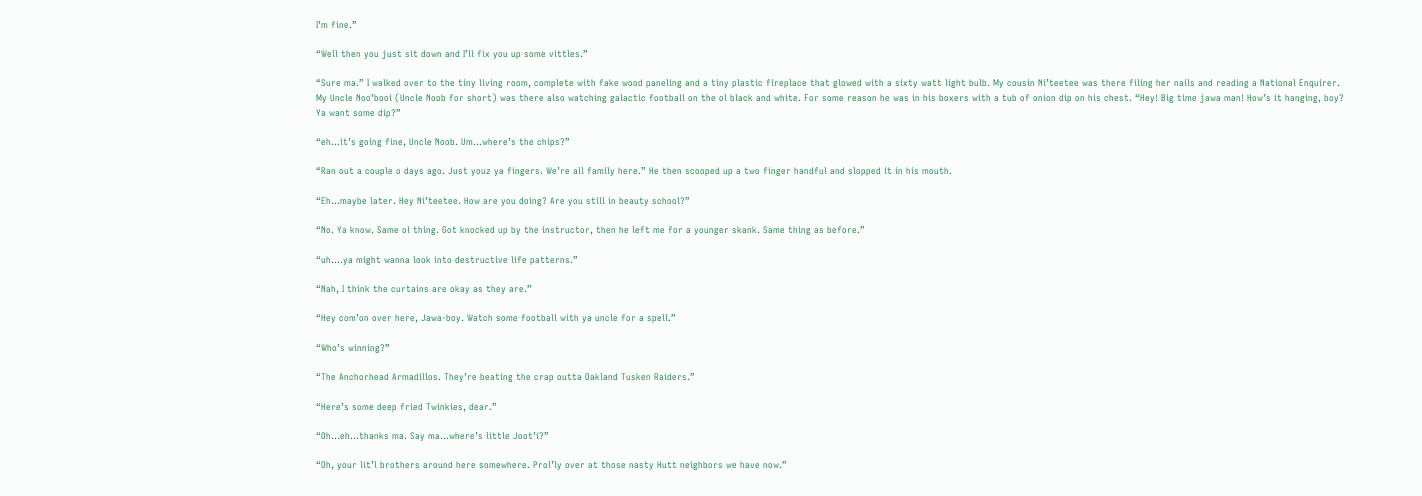I’m fine.”

“Well then you just sit down and I’ll fix you up some vittles.”

“Sure ma.” I walked over to the tiny living room, complete with fake wood paneling and a tiny plastic fireplace that glowed with a sixty watt light bulb. My cousin Ni’teetee was there filing her nails and reading a National Enquirer. My Uncle Noo’booí (Uncle Noob for short) was there also watching galactic football on the ol black and white. For some reason he was in his boxers with a tub of onion dip on his chest. “Hey! Big time jawa man! How’s it hanging, boy? Ya want some dip?”

“eh…it’s going fine, Uncle Noob. Um…where’s the chips?”

“Ran out a couple o days ago. Just youz ya fingers. We’re all family here.” He then scooped up a two finger handful and slopped it in his mouth.

“Eh…maybe later. Hey Ni’teetee. How are you doing? Are you still in beauty school?”

“No. Ya know. Same ol thing. Got knocked up by the instructor, then he left me for a younger skank. Same thing as before.”

“uh….ya might wanna look into destructive life patterns.”

“Nah, I think the curtains are okay as they are.”

“Hey com’on over here, Jawa-boy. Watch some football with ya uncle for a spell.”

“Who’s winning?”

“The Anchorhead Armadillos. They’re beating the crap outta Oakland Tusken Raiders.”

“Here’s some deep fried Twinkies, dear.”

“Oh…eh…thanks ma. Say ma…where’s little Joot’í?”

“Oh, your lit’l brothers around here somewhere. Prol’ly over at those nasty Hutt neighbors we have now.”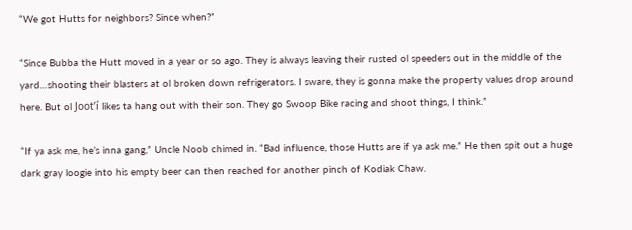“We got Hutts for neighbors? Since when?”

“Since Bubba the Hutt moved in a year or so ago. They is always leaving their rusted ol speeders out in the middle of the yard…shooting their blasters at ol broken down refrigerators. I sware, they is gonna make the property values drop around here. But ol Joot’í likes ta hang out with their son. They go Swoop Bike racing and shoot things, I think.”

“If ya ask me, he’s inna gang,” Uncle Noob chimed in. “Bad influence, those Hutts are if ya ask me.” He then spit out a huge dark gray loogie into his empty beer can then reached for another pinch of Kodiak Chaw.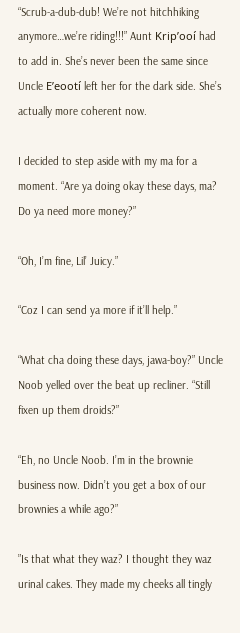“Scrub-a-dub-dub! We’re not hitchhiking anymore…we’re riding!!!” Aunt Krip’ooí had to add in. She’s never been the same since Uncle E’eootí left her for the dark side. She’s actually more coherent now.

I decided to step aside with my ma for a moment. “Are ya doing okay these days, ma? Do ya need more money?”

“Oh, I’m fine, Lil’ Juicy.”

“Coz I can send ya more if it’ll help.”

“What cha doing these days, jawa-boy?” Uncle Noob yelled over the beat up recliner. “Still fixen up them droids?”

“Eh, no Uncle Noob. I’m in the brownie business now. Didn’t you get a box of our brownies a while ago?”

”Is that what they waz? I thought they waz urinal cakes. They made my cheeks all tingly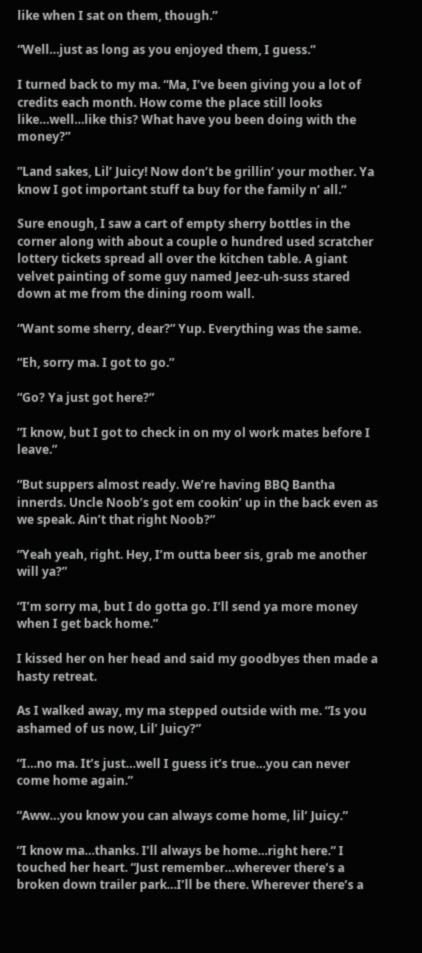like when I sat on them, though.”

“Well…just as long as you enjoyed them, I guess.”

I turned back to my ma. “Ma, I’ve been giving you a lot of credits each month. How come the place still looks like…well…like this? What have you been doing with the money?”

”Land sakes, Lil’ Juicy! Now don’t be grillin’ your mother. Ya know I got important stuff ta buy for the family n’ all.”

Sure enough, I saw a cart of empty sherry bottles in the corner along with about a couple o hundred used scratcher lottery tickets spread all over the kitchen table. A giant velvet painting of some guy named Jeez-uh-suss stared down at me from the dining room wall.

“Want some sherry, dear?” Yup. Everything was the same.

“Eh, sorry ma. I got to go.”

“Go? Ya just got here?”

”I know, but I got to check in on my ol work mates before I leave.”

“But suppers almost ready. We’re having BBQ Bantha innerds. Uncle Noob’s got em cookin’ up in the back even as we speak. Ain’t that right Noob?”

“Yeah yeah, right. Hey, I’m outta beer sis, grab me another will ya?”

“I’m sorry ma, but I do gotta go. I’ll send ya more money when I get back home.”

I kissed her on her head and said my goodbyes then made a hasty retreat.

As I walked away, my ma stepped outside with me. “Is you ashamed of us now, Lil’ Juicy?”

“I…no ma. It’s just…well I guess it’s true…you can never come home again.”

“Aww…you know you can always come home, lil’ Juicy.”

“I know ma…thanks. I’ll always be home…right here.” I touched her heart. “Just remember…wherever there’s a broken down trailer park…I’ll be there. Wherever there’s a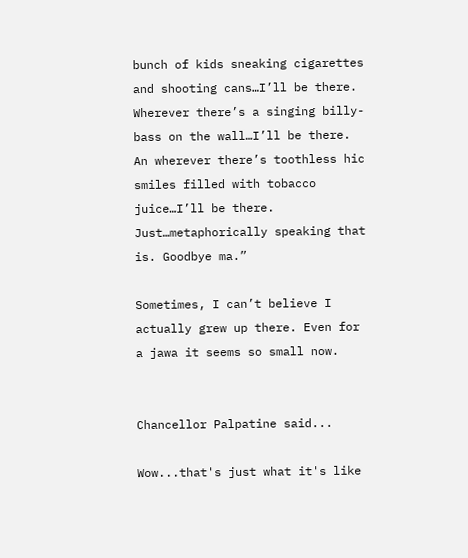bunch of kids sneaking cigarettes and shooting cans…I’ll be there. Wherever there’s a singing billy-bass on the wall…I’ll be there. An wherever there’s toothless hic smiles filled with tobacco juice…I’ll be there. Just…metaphorically speaking that is. Goodbye ma.”

Sometimes, I can’t believe I actually grew up there. Even for a jawa it seems so small now.


Chancellor Palpatine said...

Wow...that's just what it's like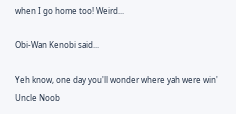when I go home too! Weird...

Obi-Wan Kenobi said...

Yeh know, one day you'll wonder where yah were win' Uncle Noob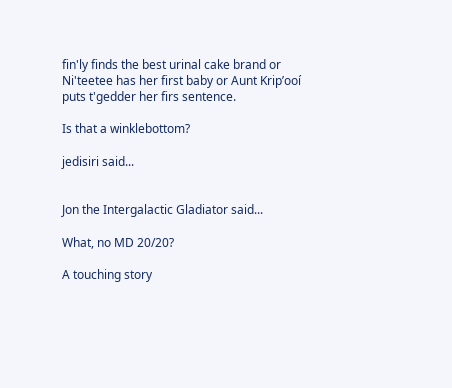fin'ly finds the best urinal cake brand or Ni'teetee has her first baby or Aunt Krip’ooí puts t'gedder her firs sentence.

Is that a winklebottom?

jedisiri said...


Jon the Intergalactic Gladiator said...

What, no MD 20/20?

A touching story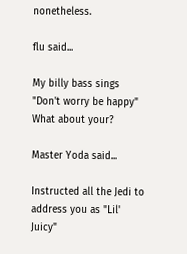nonetheless.

flu said...

My billy bass sings "Don't worry be happy" What about your?

Master Yoda said...

Instructed all the Jedi to address you as "Lil' Juicy"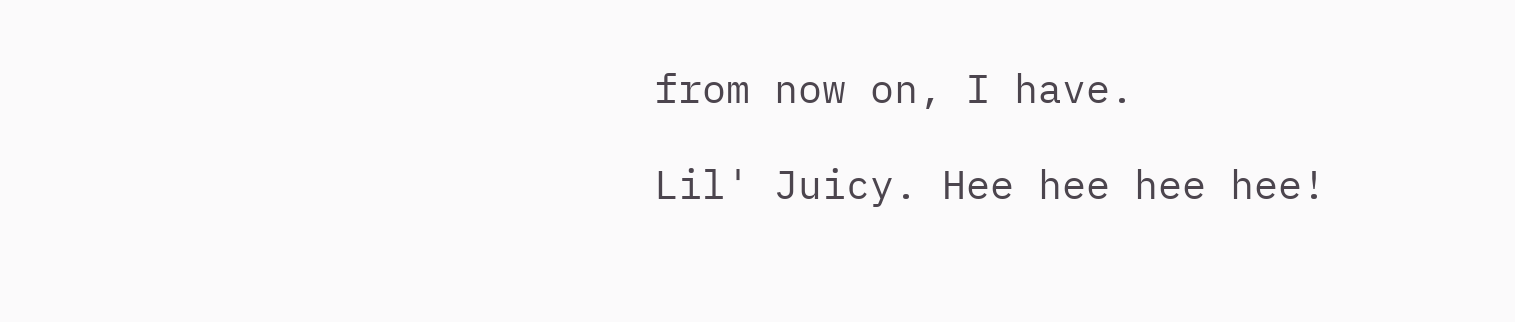from now on, I have.

Lil' Juicy. Hee hee hee hee!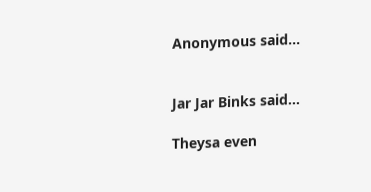Anonymous said...


Jar Jar Binks said...

Theysa even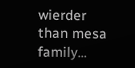wierder than mesa family...